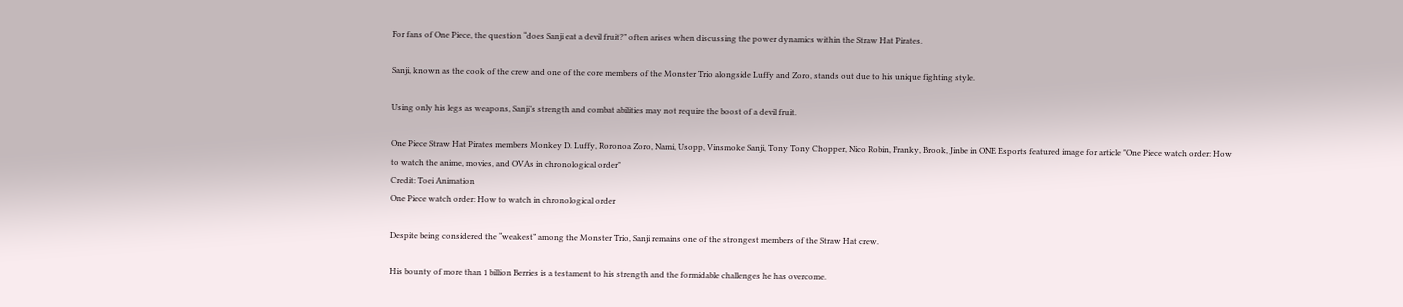For fans of One Piece, the question “does Sanji eat a devil fruit?” often arises when discussing the power dynamics within the Straw Hat Pirates.

Sanji, known as the cook of the crew and one of the core members of the Monster Trio alongside Luffy and Zoro, stands out due to his unique fighting style.

Using only his legs as weapons, Sanji’s strength and combat abilities may not require the boost of a devil fruit.

One Piece Straw Hat Pirates members Monkey D. Luffy, Roronoa Zoro, Nami, Usopp, Vinsmoke Sanji, Tony Tony Chopper, Nico Robin, Franky, Brook, Jinbe in ONE Esports featured image for article "One Piece watch order: How to watch the anime, movies, and OVAs in chronological order"
Credit: Toei Animation
One Piece watch order: How to watch in chronological order

Despite being considered the “weakest” among the Monster Trio, Sanji remains one of the strongest members of the Straw Hat crew.

His bounty of more than 1 billion Berries is a testament to his strength and the formidable challenges he has overcome.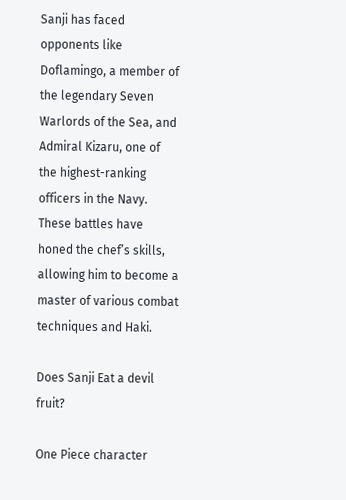Sanji has faced opponents like Doflamingo, a member of the legendary Seven Warlords of the Sea, and Admiral Kizaru, one of the highest-ranking officers in the Navy. These battles have honed the chef’s skills, allowing him to become a master of various combat techniques and Haki.

Does Sanji Eat a devil fruit?

One Piece character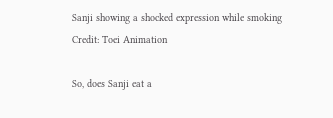Sanji showing a shocked expression while smoking
Credit: Toei Animation

So, does Sanji eat a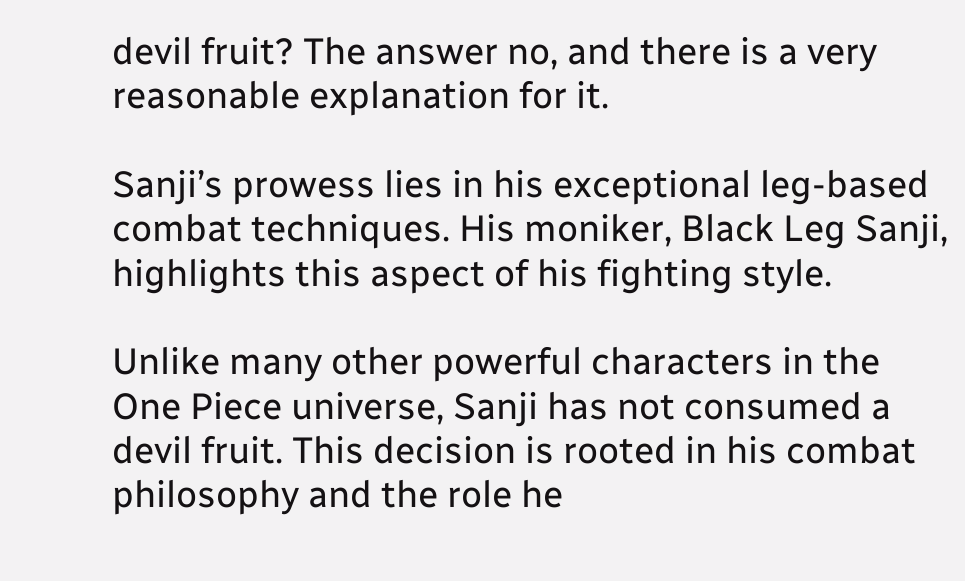devil fruit? The answer no, and there is a very reasonable explanation for it.

Sanji’s prowess lies in his exceptional leg-based combat techniques. His moniker, Black Leg Sanji, highlights this aspect of his fighting style.

Unlike many other powerful characters in the One Piece universe, Sanji has not consumed a devil fruit. This decision is rooted in his combat philosophy and the role he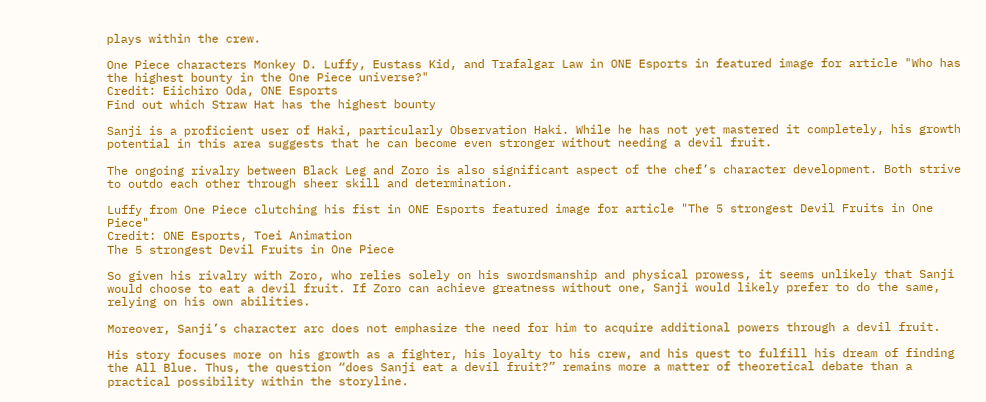plays within the crew.

One Piece characters Monkey D. Luffy, Eustass Kid, and Trafalgar Law in ONE Esports in featured image for article "Who has the highest bounty in the One Piece universe?"
Credit: Eiichiro Oda, ONE Esports
Find out which Straw Hat has the highest bounty

Sanji is a proficient user of Haki, particularly Observation Haki. While he has not yet mastered it completely, his growth potential in this area suggests that he can become even stronger without needing a devil fruit.

The ongoing rivalry between Black Leg and Zoro is also significant aspect of the chef’s character development. Both strive to outdo each other through sheer skill and determination.

Luffy from One Piece clutching his fist in ONE Esports featured image for article "The 5 strongest Devil Fruits in One Piece"
Credit: ONE Esports, Toei Animation
The 5 strongest Devil Fruits in One Piece

So given his rivalry with Zoro, who relies solely on his swordsmanship and physical prowess, it seems unlikely that Sanji would choose to eat a devil fruit. If Zoro can achieve greatness without one, Sanji would likely prefer to do the same, relying on his own abilities.

Moreover, Sanji’s character arc does not emphasize the need for him to acquire additional powers through a devil fruit.

His story focuses more on his growth as a fighter, his loyalty to his crew, and his quest to fulfill his dream of finding the All Blue. Thus, the question “does Sanji eat a devil fruit?” remains more a matter of theoretical debate than a practical possibility within the storyline.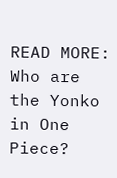READ MORE: Who are the Yonko in One Piece?